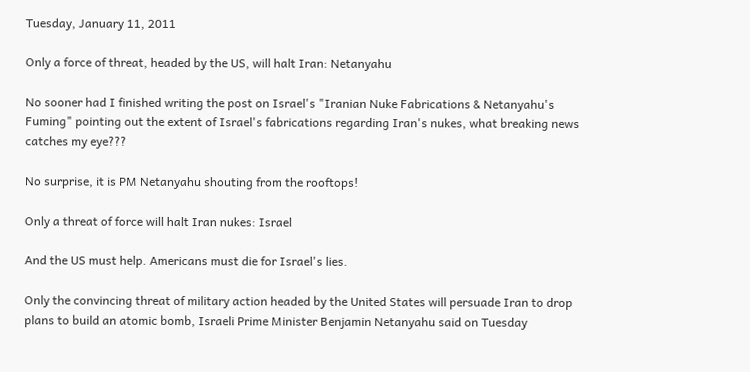Tuesday, January 11, 2011

Only a force of threat, headed by the US, will halt Iran: Netanyahu

No sooner had I finished writing the post on Israel's "Iranian Nuke Fabrications & Netanyahu's Fuming" pointing out the extent of Israel's fabrications regarding Iran's nukes, what breaking news catches my eye???

No surprise, it is PM Netanyahu shouting from the rooftops!

Only a threat of force will halt Iran nukes: Israel

And the US must help. Americans must die for Israel's lies.

Only the convincing threat of military action headed by the United States will persuade Iran to drop plans to build an atomic bomb, Israeli Prime Minister Benjamin Netanyahu said on Tuesday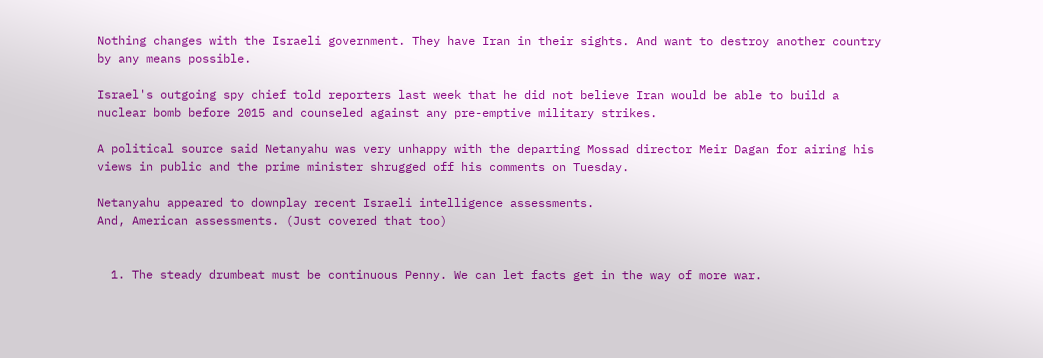Nothing changes with the Israeli government. They have Iran in their sights. And want to destroy another country by any means possible.

Israel's outgoing spy chief told reporters last week that he did not believe Iran would be able to build a nuclear bomb before 2015 and counseled against any pre-emptive military strikes.

A political source said Netanyahu was very unhappy with the departing Mossad director Meir Dagan for airing his views in public and the prime minister shrugged off his comments on Tuesday.

Netanyahu appeared to downplay recent Israeli intelligence assessments.
And, American assessments. (Just covered that too)


  1. The steady drumbeat must be continuous Penny. We can let facts get in the way of more war.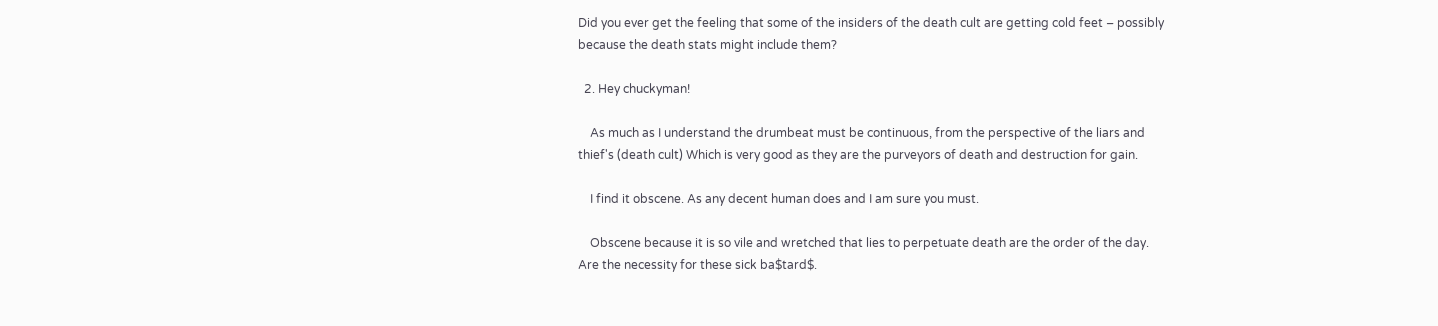Did you ever get the feeling that some of the insiders of the death cult are getting cold feet – possibly because the death stats might include them?

  2. Hey chuckyman!

    As much as I understand the drumbeat must be continuous, from the perspective of the liars and thief's (death cult) Which is very good as they are the purveyors of death and destruction for gain.

    I find it obscene. As any decent human does and I am sure you must.

    Obscene because it is so vile and wretched that lies to perpetuate death are the order of the day. Are the necessity for these sick ba$tard$.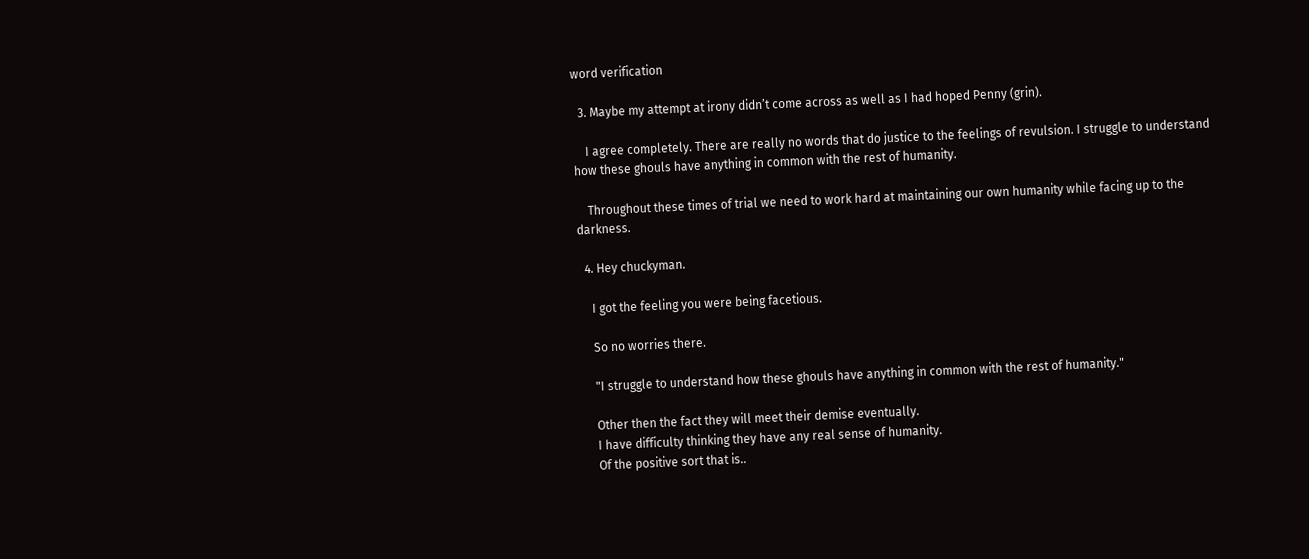word verification

  3. Maybe my attempt at irony didn’t come across as well as I had hoped Penny (grin).

    I agree completely. There are really no words that do justice to the feelings of revulsion. I struggle to understand how these ghouls have anything in common with the rest of humanity.

    Throughout these times of trial we need to work hard at maintaining our own humanity while facing up to the darkness.

  4. Hey chuckyman.

    I got the feeling you were being facetious.

    So no worries there.

    "I struggle to understand how these ghouls have anything in common with the rest of humanity."

    Other then the fact they will meet their demise eventually.
    I have difficulty thinking they have any real sense of humanity.
    Of the positive sort that is..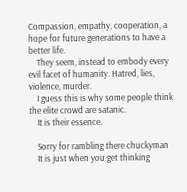Compassion, empathy, cooperation, a hope for future generations to have a better life.
    They seem, instead to embody every evil facet of humanity. Hatred, lies, violence, murder.
    I guess this is why some people think the elite crowd are satanic.
    It is their essence.

    Sorry for rambling there chuckyman
    It is just when you get thinking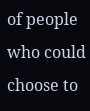of people who could choose to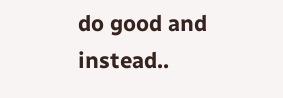do good and instead..